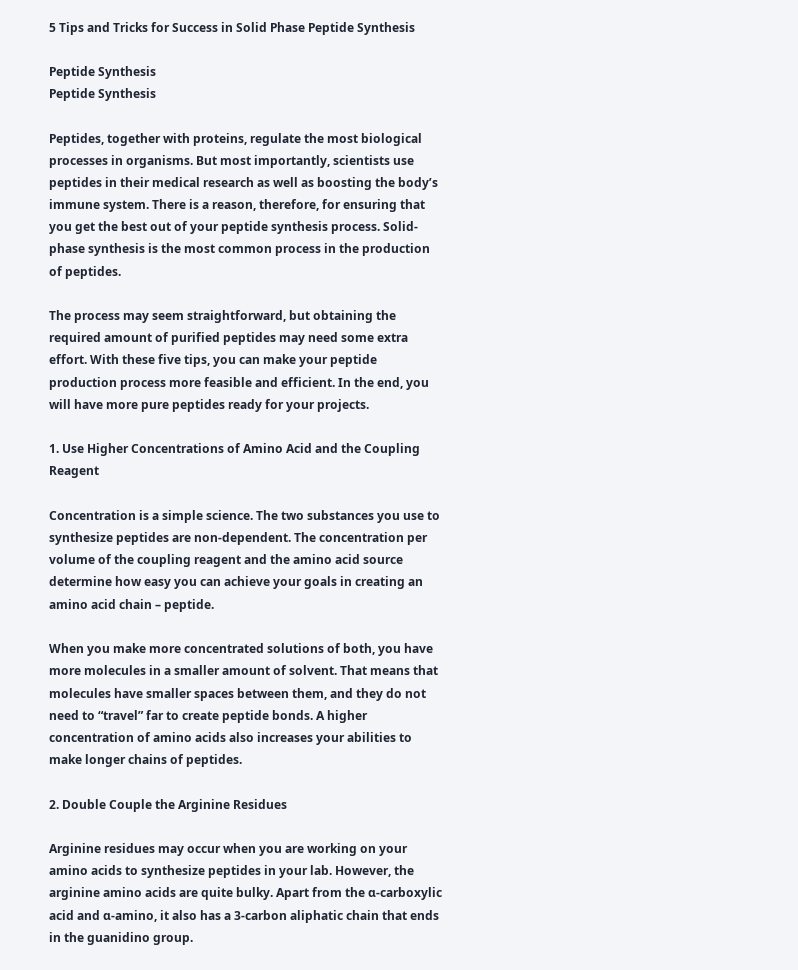5 Tips and Tricks for Success in Solid Phase Peptide Synthesis

Peptide Synthesis
Peptide Synthesis

Peptides, together with proteins, regulate the most biological processes in organisms. But most importantly, scientists use peptides in their medical research as well as boosting the body’s immune system. There is a reason, therefore, for ensuring that you get the best out of your peptide synthesis process. Solid-phase synthesis is the most common process in the production of peptides.

The process may seem straightforward, but obtaining the required amount of purified peptides may need some extra effort. With these five tips, you can make your peptide production process more feasible and efficient. In the end, you will have more pure peptides ready for your projects.

1. Use Higher Concentrations of Amino Acid and the Coupling Reagent

Concentration is a simple science. The two substances you use to synthesize peptides are non-dependent. The concentration per volume of the coupling reagent and the amino acid source determine how easy you can achieve your goals in creating an amino acid chain – peptide.

When you make more concentrated solutions of both, you have more molecules in a smaller amount of solvent. That means that molecules have smaller spaces between them, and they do not need to “travel” far to create peptide bonds. A higher concentration of amino acids also increases your abilities to make longer chains of peptides.

2. Double Couple the Arginine Residues

Arginine residues may occur when you are working on your amino acids to synthesize peptides in your lab. However, the arginine amino acids are quite bulky. Apart from the α-carboxylic acid and α-amino, it also has a 3-carbon aliphatic chain that ends in the guanidino group.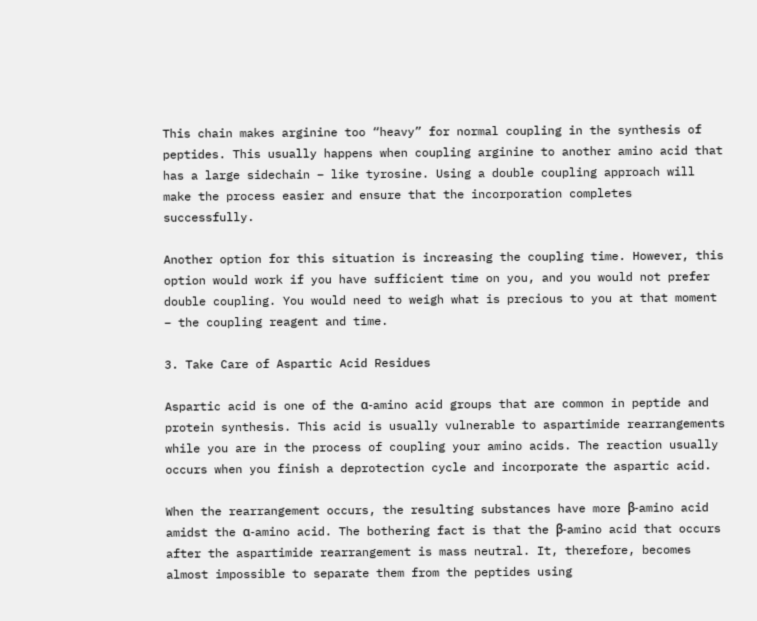This chain makes arginine too “heavy” for normal coupling in the synthesis of peptides. This usually happens when coupling arginine to another amino acid that has a large sidechain – like tyrosine. Using a double coupling approach will make the process easier and ensure that the incorporation completes successfully.

Another option for this situation is increasing the coupling time. However, this option would work if you have sufficient time on you, and you would not prefer double coupling. You would need to weigh what is precious to you at that moment – the coupling reagent and time.

3. Take Care of Aspartic Acid Residues

Aspartic acid is one of the α-amino acid groups that are common in peptide and protein synthesis. This acid is usually vulnerable to aspartimide rearrangements while you are in the process of coupling your amino acids. The reaction usually occurs when you finish a deprotection cycle and incorporate the aspartic acid.

When the rearrangement occurs, the resulting substances have more β-amino acid amidst the α-amino acid. The bothering fact is that the β-amino acid that occurs after the aspartimide rearrangement is mass neutral. It, therefore, becomes almost impossible to separate them from the peptides using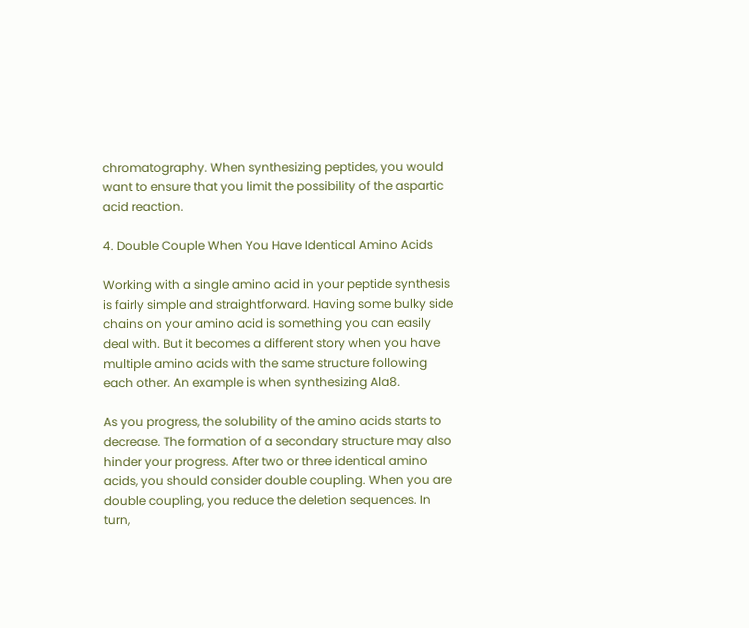chromatography. When synthesizing peptides, you would want to ensure that you limit the possibility of the aspartic acid reaction.

4. Double Couple When You Have Identical Amino Acids

Working with a single amino acid in your peptide synthesis is fairly simple and straightforward. Having some bulky side chains on your amino acid is something you can easily deal with. But it becomes a different story when you have multiple amino acids with the same structure following each other. An example is when synthesizing Ala8.

As you progress, the solubility of the amino acids starts to decrease. The formation of a secondary structure may also hinder your progress. After two or three identical amino acids, you should consider double coupling. When you are double coupling, you reduce the deletion sequences. In turn,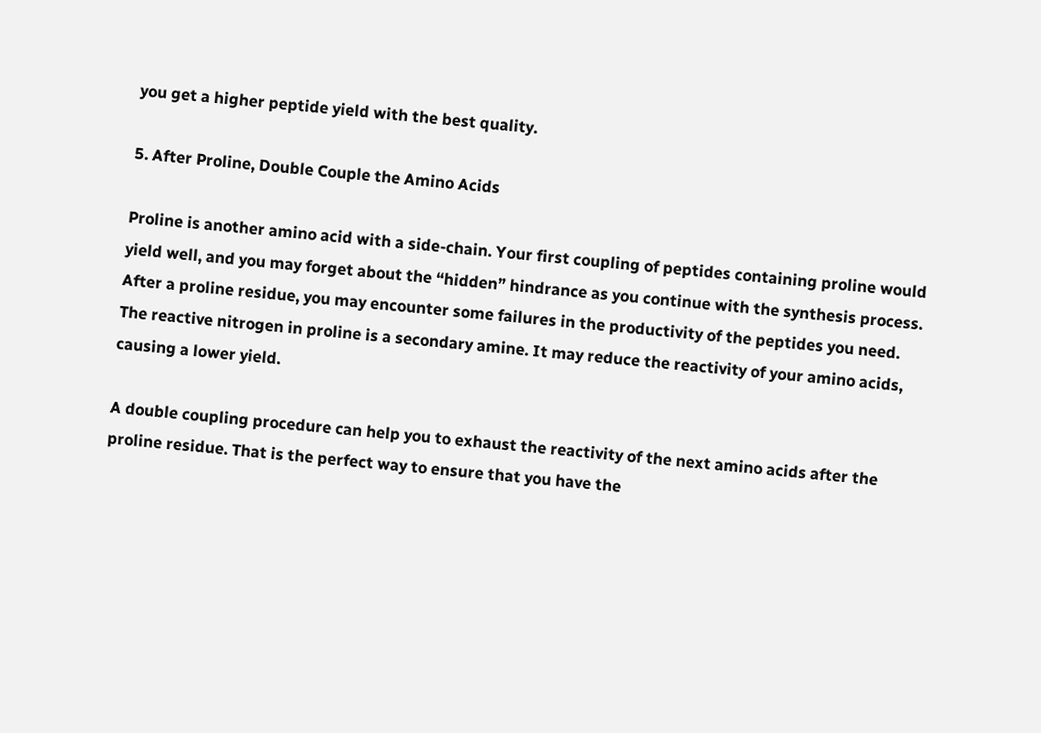you get a higher peptide yield with the best quality.

5. After Proline, Double Couple the Amino Acids

Proline is another amino acid with a side-chain. Your first coupling of peptides containing proline would yield well, and you may forget about the “hidden” hindrance as you continue with the synthesis process. After a proline residue, you may encounter some failures in the productivity of the peptides you need. The reactive nitrogen in proline is a secondary amine. It may reduce the reactivity of your amino acids, causing a lower yield.

A double coupling procedure can help you to exhaust the reactivity of the next amino acids after the proline residue. That is the perfect way to ensure that you have the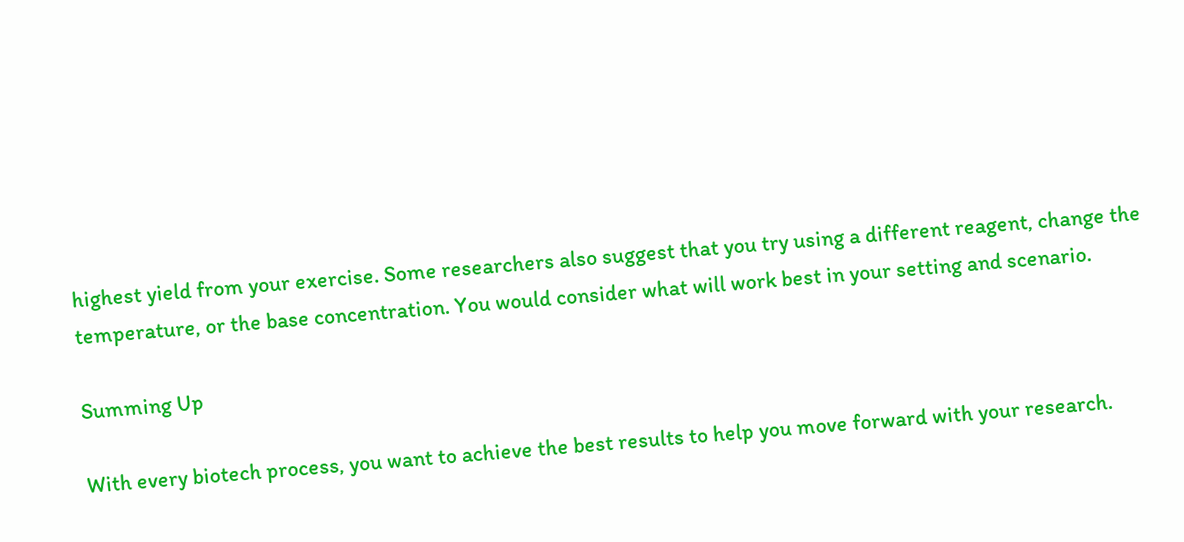highest yield from your exercise. Some researchers also suggest that you try using a different reagent, change the temperature, or the base concentration. You would consider what will work best in your setting and scenario.

Summing Up

With every biotech process, you want to achieve the best results to help you move forward with your research.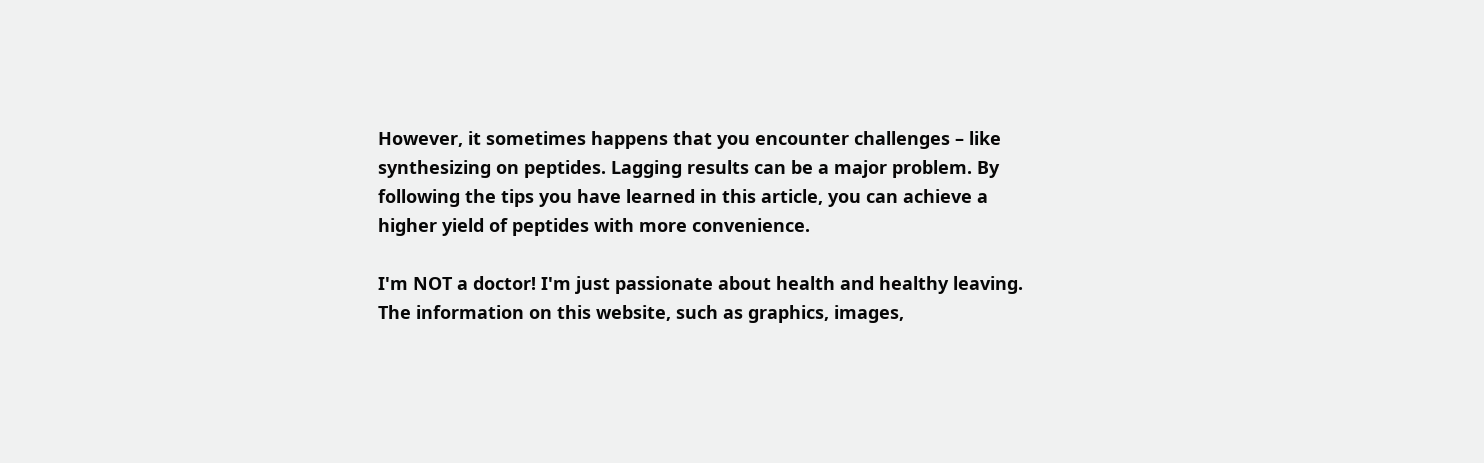However, it sometimes happens that you encounter challenges – like synthesizing on peptides. Lagging results can be a major problem. By following the tips you have learned in this article, you can achieve a higher yield of peptides with more convenience.

I'm NOT a doctor! I'm just passionate about health and healthy leaving. The information on this website, such as graphics, images,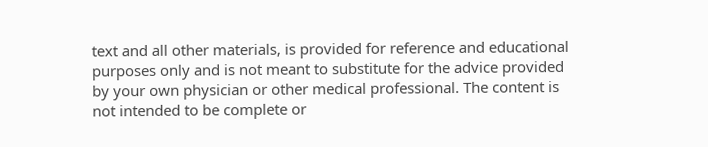text and all other materials, is provided for reference and educational purposes only and is not meant to substitute for the advice provided by your own physician or other medical professional. The content is not intended to be complete or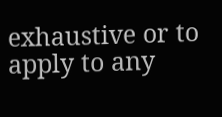exhaustive or to apply to any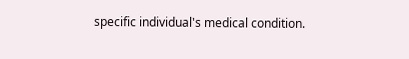specific individual's medical condition.